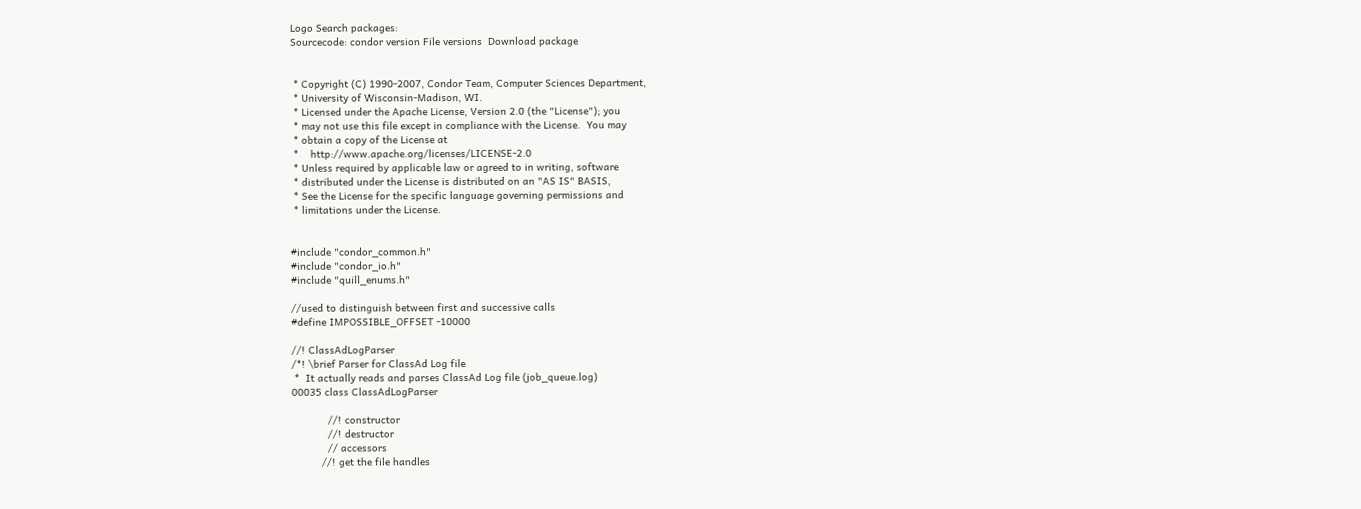Logo Search packages:
Sourcecode: condor version File versions  Download package


 * Copyright (C) 1990-2007, Condor Team, Computer Sciences Department,
 * University of Wisconsin-Madison, WI.
 * Licensed under the Apache License, Version 2.0 (the "License"); you
 * may not use this file except in compliance with the License.  You may
 * obtain a copy of the License at
 *    http://www.apache.org/licenses/LICENSE-2.0
 * Unless required by applicable law or agreed to in writing, software
 * distributed under the License is distributed on an "AS IS" BASIS,
 * See the License for the specific language governing permissions and
 * limitations under the License.


#include "condor_common.h"
#include "condor_io.h"
#include "quill_enums.h"

//used to distinguish between first and successive calls
#define IMPOSSIBLE_OFFSET -10000

//! ClassAdLogParser
/*! \brief Parser for ClassAd Log file
 *  It actually reads and parses ClassAd Log file (job_queue.log)
00035 class ClassAdLogParser

            //! constructor
            //! destructor
            // accessors
          //! get the file handles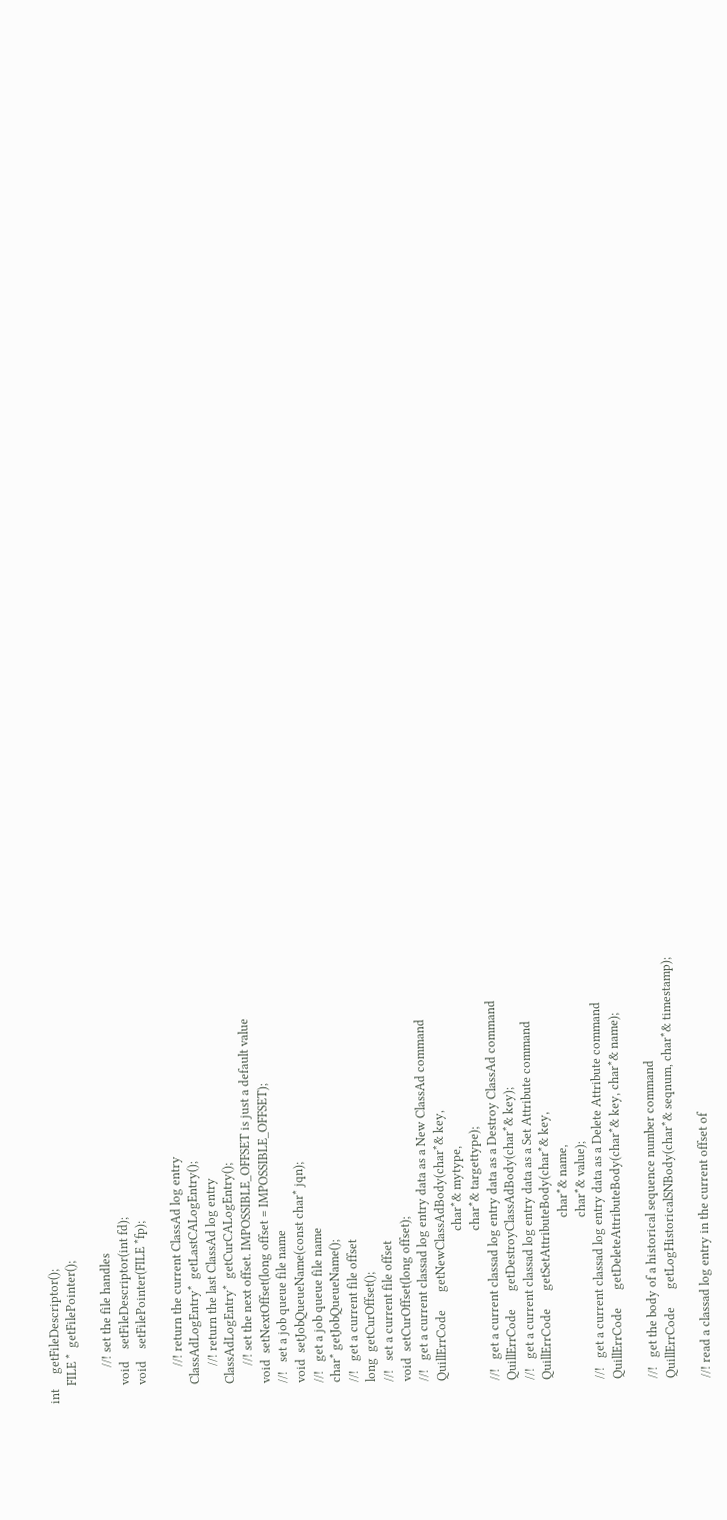int     getFileDescriptor();
      FILE *  getFilePointer();

            //! set the file handles
      void    setFileDescriptor(int fd);
      void    setFilePointer(FILE *fp);

            //! return the current ClassAd log entry
      ClassAdLogEntry*  getLastCALogEntry();
            //! return the last ClassAd log entry
      ClassAdLogEntry*  getCurCALogEntry();
            //! set the next offset. IMPOSSIBLE_OFFSET is just a default value
      void  setNextOffset(long offset = IMPOSSIBLE_OFFSET);
      //!   set a job queue file name
      void  setJobQueueName(const char* jqn);
      //!   get a job queue file name
      char* getJobQueueName();
      //!   get a current file offset
      long  getCurOffset();
      //!   set a current file offset
      void  setCurOffset(long offset);
      //!   get a current classad log entry data as a New ClassAd command
      QuillErrCode      getNewClassAdBody(char*& key,
                                                        char*& mytype,
                                                        char*& targettype);
      //!   get a current classad log entry data as a Destroy ClassAd command
      QuillErrCode      getDestroyClassAdBody(char*& key);
      //!   get a current classad log entry data as a Set Attribute command
      QuillErrCode      getSetAttributeBody(char*& key,
                                                            char*& name,
                                                            char*& value);
      //!   get a current classad log entry data as a Delete Attribute command
      QuillErrCode      getDeleteAttributeBody(char*& key, char*& name);

      //!   get the body of a historical sequence number command
      QuillErrCode      getLogHistoricalSNBody(char*& seqnum, char*& timestamp);

      //! read a classad log entry in the current offset of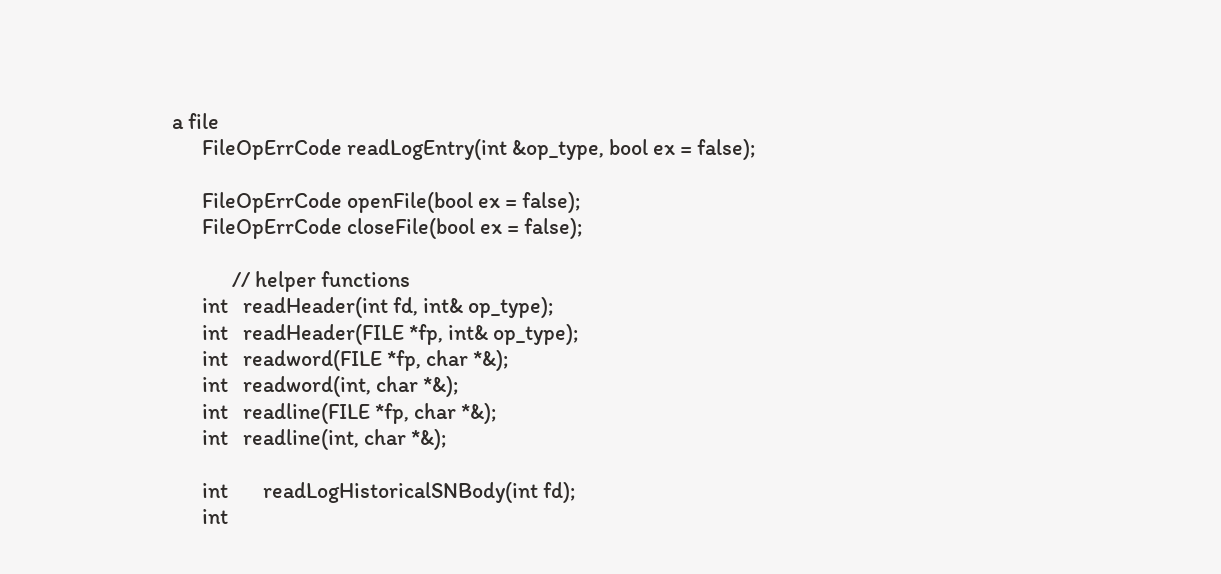a file
      FileOpErrCode readLogEntry(int &op_type, bool ex = false);

      FileOpErrCode openFile(bool ex = false);
      FileOpErrCode closeFile(bool ex = false);

            // helper functions
      int   readHeader(int fd, int& op_type);
      int   readHeader(FILE *fp, int& op_type);
      int   readword(FILE *fp, char *&);
      int   readword(int, char *&);
      int   readline(FILE *fp, char *&);
      int   readline(int, char *&);

      int       readLogHistoricalSNBody(int fd);
      int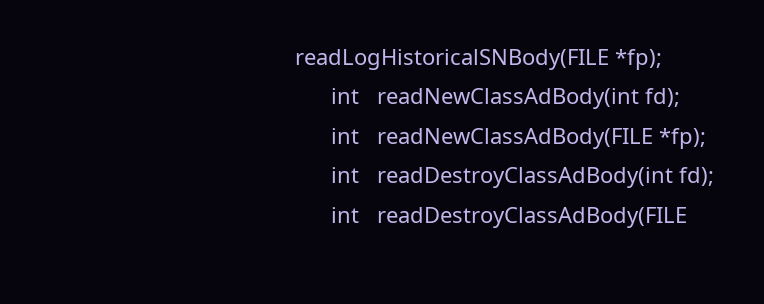readLogHistoricalSNBody(FILE *fp);
      int   readNewClassAdBody(int fd);
      int   readNewClassAdBody(FILE *fp);
      int   readDestroyClassAdBody(int fd);
      int   readDestroyClassAdBody(FILE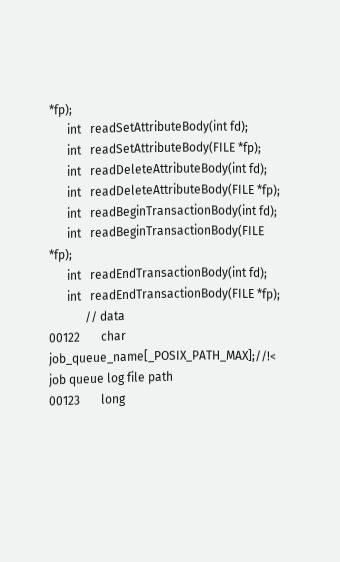*fp);
      int   readSetAttributeBody(int fd);
      int   readSetAttributeBody(FILE *fp);
      int   readDeleteAttributeBody(int fd);
      int   readDeleteAttributeBody(FILE *fp);
      int   readBeginTransactionBody(int fd);
      int   readBeginTransactionBody(FILE *fp);
      int   readEndTransactionBody(int fd);
      int   readEndTransactionBody(FILE *fp);
            // data
00122       char  job_queue_name[_POSIX_PATH_MAX];//!< job queue log file path
00123       long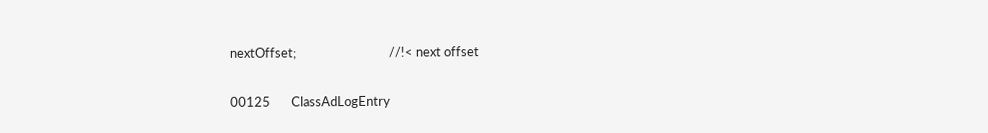nextOffset;                               //!< next offset

00125       ClassAdLogEntry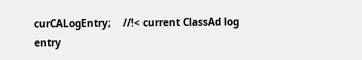curCALogEntry;    //!< current ClassAd log entry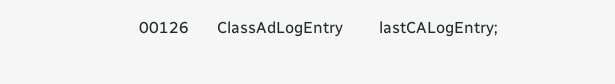00126       ClassAdLogEntry         lastCALogEntry;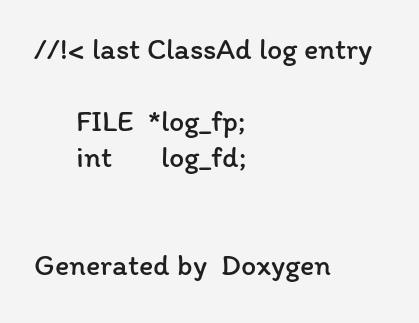//!< last ClassAd log entry

      FILE  *log_fp;
      int       log_fd;


Generated by  Doxygen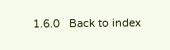1.6.0   Back to index